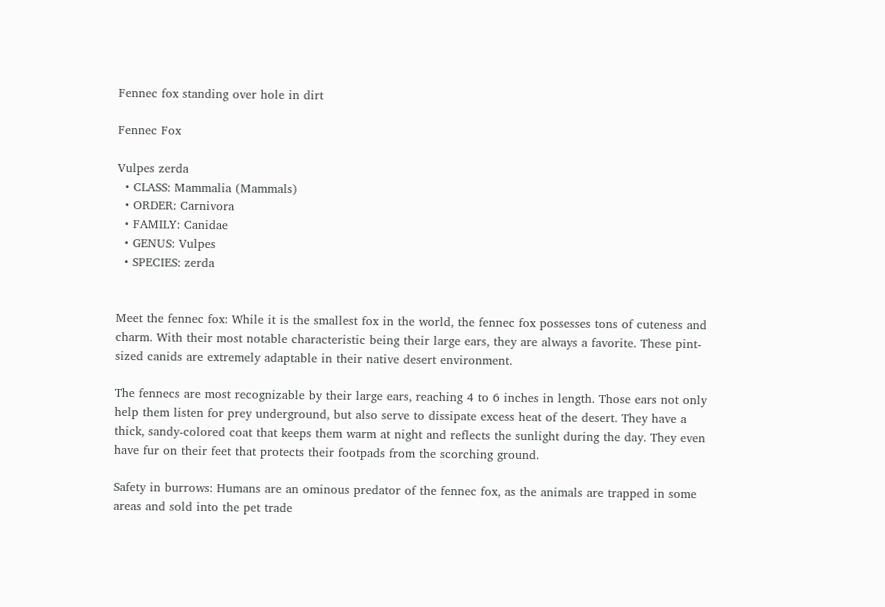Fennec fox standing over hole in dirt

Fennec Fox

Vulpes zerda
  • CLASS: Mammalia (Mammals)
  • ORDER: Carnivora
  • FAMILY: Canidae
  • GENUS: Vulpes
  • SPECIES: zerda


Meet the fennec fox: While it is the smallest fox in the world, the fennec fox possesses tons of cuteness and charm. With their most notable characteristic being their large ears, they are always a favorite. These pint-sized canids are extremely adaptable in their native desert environment.

The fennecs are most recognizable by their large ears, reaching 4 to 6 inches in length. Those ears not only help them listen for prey underground, but also serve to dissipate excess heat of the desert. They have a thick, sandy-colored coat that keeps them warm at night and reflects the sunlight during the day. They even have fur on their feet that protects their footpads from the scorching ground.

Safety in burrows: Humans are an ominous predator of the fennec fox, as the animals are trapped in some areas and sold into the pet trade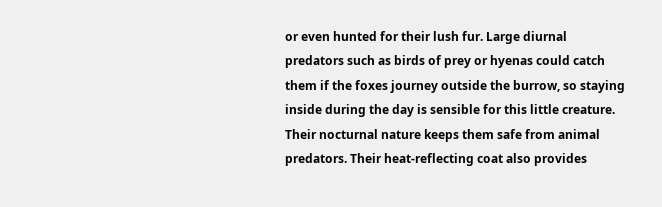or even hunted for their lush fur. Large diurnal predators such as birds of prey or hyenas could catch them if the foxes journey outside the burrow, so staying inside during the day is sensible for this little creature. Their nocturnal nature keeps them safe from animal predators. Their heat-reflecting coat also provides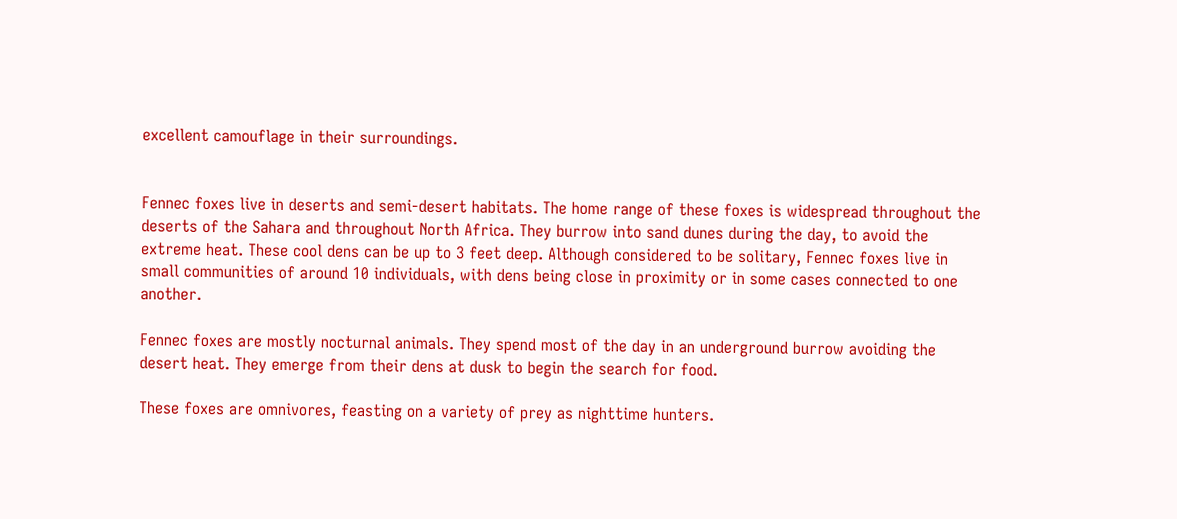excellent camouflage in their surroundings.


Fennec foxes live in deserts and semi-desert habitats. The home range of these foxes is widespread throughout the deserts of the Sahara and throughout North Africa. They burrow into sand dunes during the day, to avoid the extreme heat. These cool dens can be up to 3 feet deep. Although considered to be solitary, Fennec foxes live in small communities of around 10 individuals, with dens being close in proximity or in some cases connected to one another.

Fennec foxes are mostly nocturnal animals. They spend most of the day in an underground burrow avoiding the desert heat. They emerge from their dens at dusk to begin the search for food.

These foxes are omnivores, feasting on a variety of prey as nighttime hunters.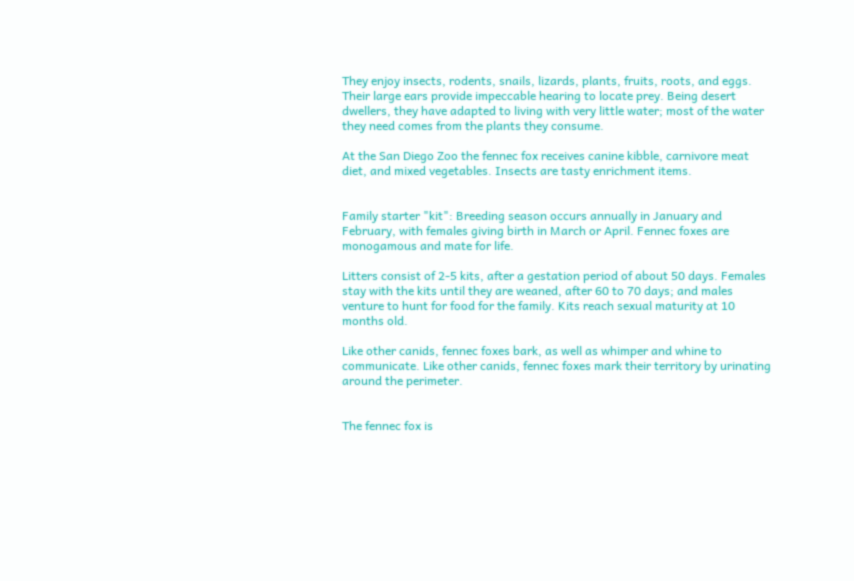They enjoy insects, rodents, snails, lizards, plants, fruits, roots, and eggs. Their large ears provide impeccable hearing to locate prey. Being desert dwellers, they have adapted to living with very little water; most of the water they need comes from the plants they consume.

At the San Diego Zoo the fennec fox receives canine kibble, carnivore meat diet, and mixed vegetables. Insects are tasty enrichment items.


Family starter "kit": Breeding season occurs annually in January and February, with females giving birth in March or April. Fennec foxes are monogamous and mate for life.

Litters consist of 2-5 kits, after a gestation period of about 50 days. Females stay with the kits until they are weaned, after 60 to 70 days; and males venture to hunt for food for the family. Kits reach sexual maturity at 10 months old.

Like other canids, fennec foxes bark, as well as whimper and whine to communicate. Like other canids, fennec foxes mark their territory by urinating around the perimeter.


The fennec fox is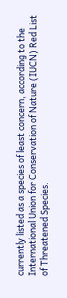currently listed as a species of least concern, according to the International Union for Conservation of Nature (IUCN) Red List of Threatened Species.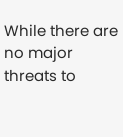While there are no major threats to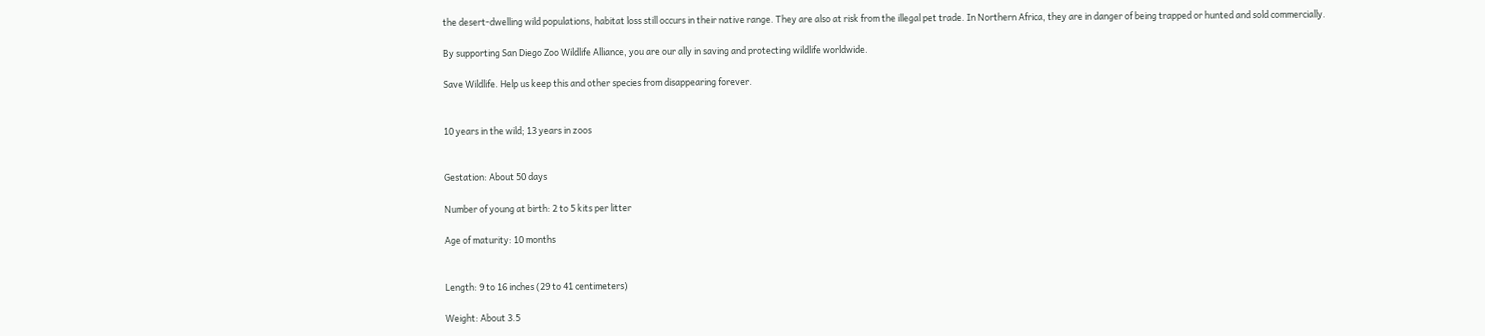the desert-dwelling wild populations, habitat loss still occurs in their native range. They are also at risk from the illegal pet trade. In Northern Africa, they are in danger of being trapped or hunted and sold commercially.

By supporting San Diego Zoo Wildlife Alliance, you are our ally in saving and protecting wildlife worldwide.

Save Wildlife. Help us keep this and other species from disappearing forever.


10 years in the wild; 13 years in zoos


Gestation: About 50 days

Number of young at birth: 2 to 5 kits per litter

Age of maturity: 10 months


Length: 9 to 16 inches (29 to 41 centimeters)

Weight: About 3.5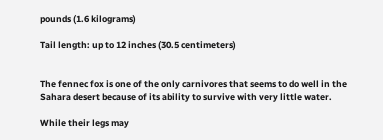pounds (1.6 kilograms)

Tail length: up to 12 inches (30.5 centimeters)


The fennec fox is one of the only carnivores that seems to do well in the Sahara desert because of its ability to survive with very little water.

While their legs may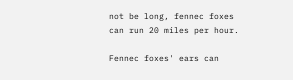not be long, fennec foxes can run 20 miles per hour.

Fennec foxes' ears can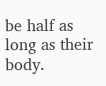be half as long as their body.